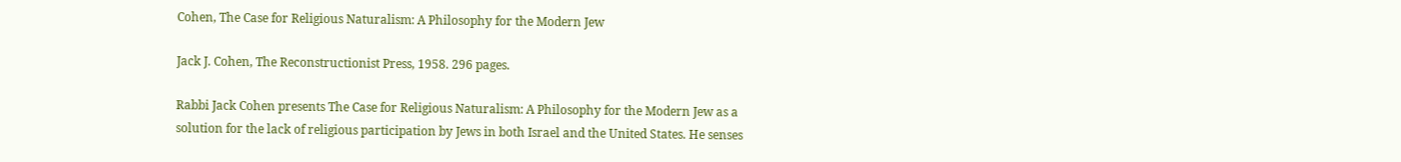Cohen, The Case for Religious Naturalism: A Philosophy for the Modern Jew

Jack J. Cohen, The Reconstructionist Press, 1958. 296 pages.

Rabbi Jack Cohen presents The Case for Religious Naturalism: A Philosophy for the Modern Jew as a solution for the lack of religious participation by Jews in both Israel and the United States. He senses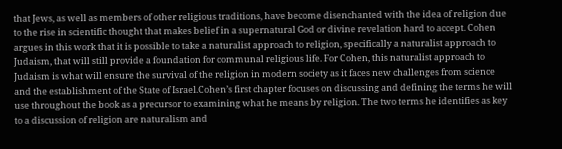that Jews, as well as members of other religious traditions, have become disenchanted with the idea of religion due to the rise in scientific thought that makes belief in a supernatural God or divine revelation hard to accept. Cohen argues in this work that it is possible to take a naturalist approach to religion, specifically a naturalist approach to Judaism, that will still provide a foundation for communal religious life. For Cohen, this naturalist approach to Judaism is what will ensure the survival of the religion in modern society as it faces new challenges from science and the establishment of the State of Israel.Cohen’s first chapter focuses on discussing and defining the terms he will use throughout the book as a precursor to examining what he means by religion. The two terms he identifies as key to a discussion of religion are naturalism and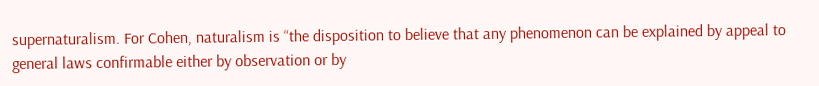supernaturalism. For Cohen, naturalism is “the disposition to believe that any phenomenon can be explained by appeal to general laws confirmable either by observation or by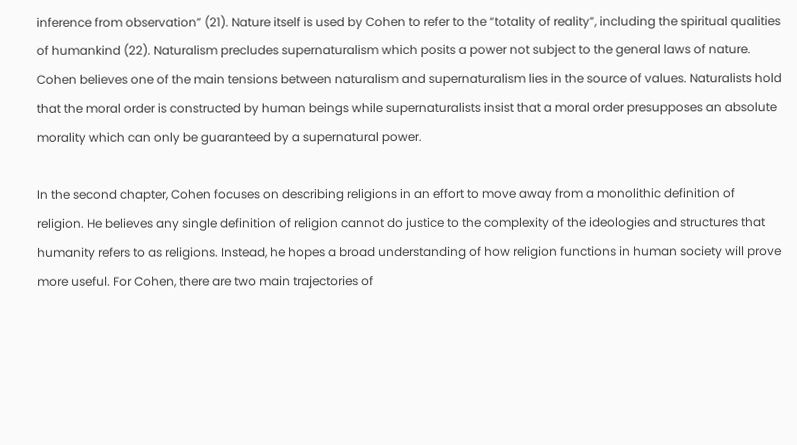inference from observation” (21). Nature itself is used by Cohen to refer to the “totality of reality”, including the spiritual qualities of humankind (22). Naturalism precludes supernaturalism which posits a power not subject to the general laws of nature. Cohen believes one of the main tensions between naturalism and supernaturalism lies in the source of values. Naturalists hold that the moral order is constructed by human beings while supernaturalists insist that a moral order presupposes an absolute morality which can only be guaranteed by a supernatural power.

In the second chapter, Cohen focuses on describing religions in an effort to move away from a monolithic definition of religion. He believes any single definition of religion cannot do justice to the complexity of the ideologies and structures that humanity refers to as religions. Instead, he hopes a broad understanding of how religion functions in human society will prove more useful. For Cohen, there are two main trajectories of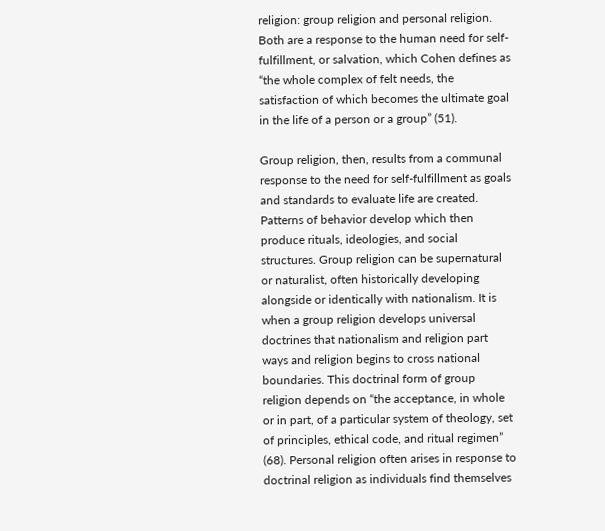religion: group religion and personal religion. Both are a response to the human need for self-fulfillment, or salvation, which Cohen defines as “the whole complex of felt needs, the satisfaction of which becomes the ultimate goal in the life of a person or a group” (51).

Group religion, then, results from a communal response to the need for self-fulfillment as goals and standards to evaluate life are created. Patterns of behavior develop which then produce rituals, ideologies, and social structures. Group religion can be supernatural or naturalist, often historically developing alongside or identically with nationalism. It is when a group religion develops universal doctrines that nationalism and religion part ways and religion begins to cross national boundaries. This doctrinal form of group religion depends on “the acceptance, in whole or in part, of a particular system of theology, set of principles, ethical code, and ritual regimen” (68). Personal religion often arises in response to doctrinal religion as individuals find themselves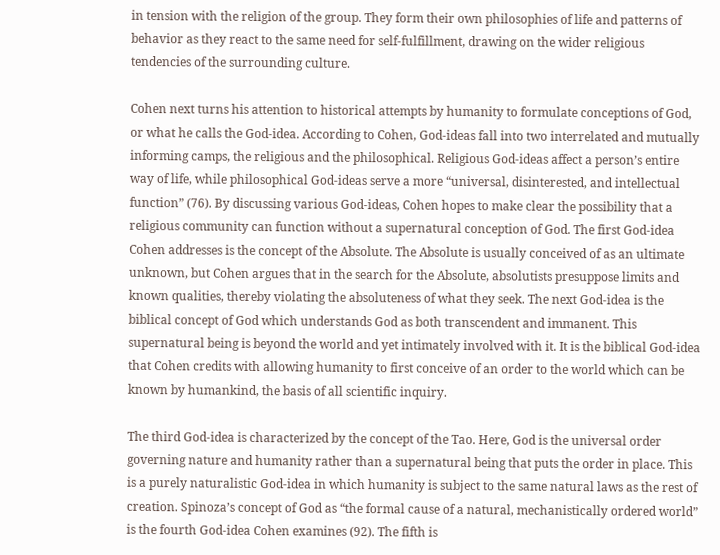in tension with the religion of the group. They form their own philosophies of life and patterns of behavior as they react to the same need for self-fulfillment, drawing on the wider religious tendencies of the surrounding culture.

Cohen next turns his attention to historical attempts by humanity to formulate conceptions of God, or what he calls the God-idea. According to Cohen, God-ideas fall into two interrelated and mutually informing camps, the religious and the philosophical. Religious God-ideas affect a person’s entire way of life, while philosophical God-ideas serve a more “universal, disinterested, and intellectual function” (76). By discussing various God-ideas, Cohen hopes to make clear the possibility that a religious community can function without a supernatural conception of God. The first God-idea Cohen addresses is the concept of the Absolute. The Absolute is usually conceived of as an ultimate unknown, but Cohen argues that in the search for the Absolute, absolutists presuppose limits and known qualities, thereby violating the absoluteness of what they seek. The next God-idea is the biblical concept of God which understands God as both transcendent and immanent. This supernatural being is beyond the world and yet intimately involved with it. It is the biblical God-idea that Cohen credits with allowing humanity to first conceive of an order to the world which can be known by humankind, the basis of all scientific inquiry.

The third God-idea is characterized by the concept of the Tao. Here, God is the universal order governing nature and humanity rather than a supernatural being that puts the order in place. This is a purely naturalistic God-idea in which humanity is subject to the same natural laws as the rest of creation. Spinoza’s concept of God as “the formal cause of a natural, mechanistically ordered world” is the fourth God-idea Cohen examines (92). The fifth is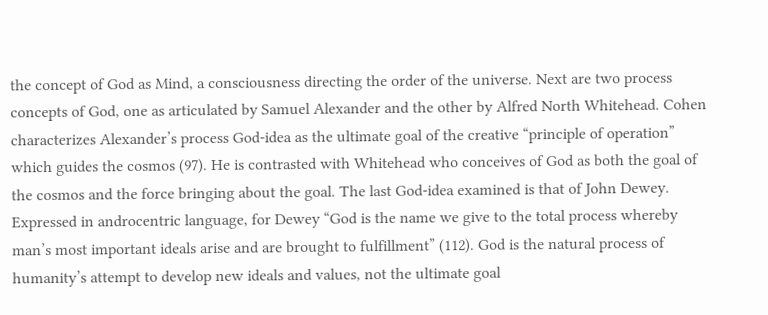the concept of God as Mind, a consciousness directing the order of the universe. Next are two process concepts of God, one as articulated by Samuel Alexander and the other by Alfred North Whitehead. Cohen characterizes Alexander’s process God-idea as the ultimate goal of the creative “principle of operation” which guides the cosmos (97). He is contrasted with Whitehead who conceives of God as both the goal of the cosmos and the force bringing about the goal. The last God-idea examined is that of John Dewey. Expressed in androcentric language, for Dewey “God is the name we give to the total process whereby man’s most important ideals arise and are brought to fulfillment” (112). God is the natural process of humanity’s attempt to develop new ideals and values, not the ultimate goal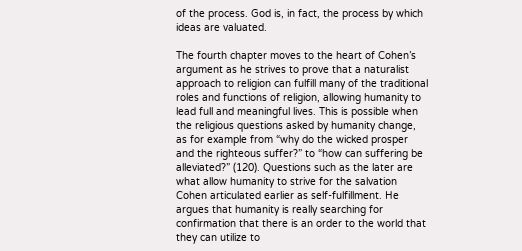of the process. God is, in fact, the process by which ideas are valuated.

The fourth chapter moves to the heart of Cohen’s argument as he strives to prove that a naturalist approach to religion can fulfill many of the traditional roles and functions of religion, allowing humanity to lead full and meaningful lives. This is possible when the religious questions asked by humanity change, as for example from “why do the wicked prosper and the righteous suffer?” to “how can suffering be alleviated?” (120). Questions such as the later are what allow humanity to strive for the salvation Cohen articulated earlier as self-fulfillment. He argues that humanity is really searching for confirmation that there is an order to the world that they can utilize to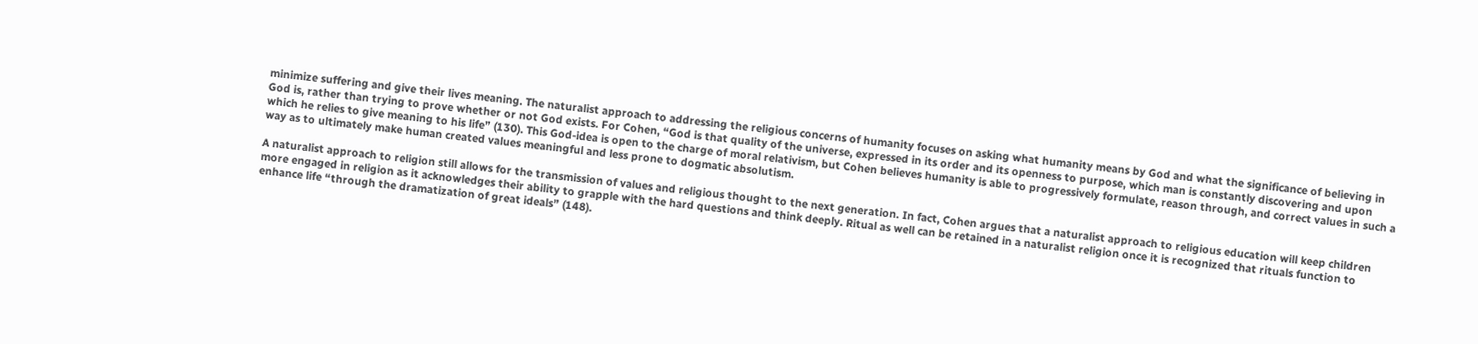minimize suffering and give their lives meaning. The naturalist approach to addressing the religious concerns of humanity focuses on asking what humanity means by God and what the significance of believing in God is, rather than trying to prove whether or not God exists. For Cohen, “God is that quality of the universe, expressed in its order and its openness to purpose, which man is constantly discovering and upon which he relies to give meaning to his life” (130). This God-idea is open to the charge of moral relativism, but Cohen believes humanity is able to progressively formulate, reason through, and correct values in such a way as to ultimately make human created values meaningful and less prone to dogmatic absolutism.

A naturalist approach to religion still allows for the transmission of values and religious thought to the next generation. In fact, Cohen argues that a naturalist approach to religious education will keep children more engaged in religion as it acknowledges their ability to grapple with the hard questions and think deeply. Ritual as well can be retained in a naturalist religion once it is recognized that rituals function to enhance life “through the dramatization of great ideals” (148).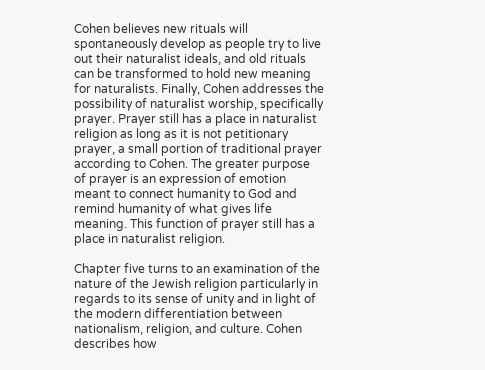Cohen believes new rituals will spontaneously develop as people try to live out their naturalist ideals, and old rituals can be transformed to hold new meaning for naturalists. Finally, Cohen addresses the possibility of naturalist worship, specifically prayer. Prayer still has a place in naturalist religion as long as it is not petitionary prayer, a small portion of traditional prayer according to Cohen. The greater purpose of prayer is an expression of emotion meant to connect humanity to God and remind humanity of what gives life meaning. This function of prayer still has a place in naturalist religion.

Chapter five turns to an examination of the nature of the Jewish religion particularly in regards to its sense of unity and in light of the modern differentiation between nationalism, religion, and culture. Cohen describes how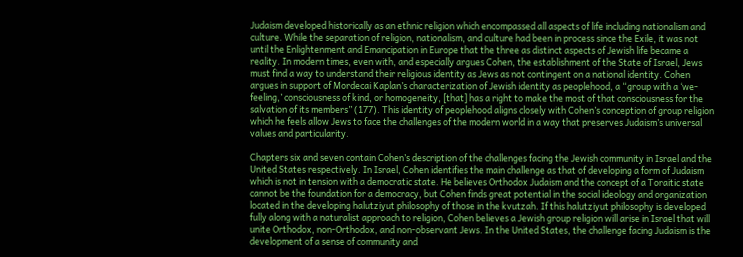Judaism developed historically as an ethnic religion which encompassed all aspects of life including nationalism and culture. While the separation of religion, nationalism, and culture had been in process since the Exile, it was not until the Enlightenment and Emancipation in Europe that the three as distinct aspects of Jewish life became a reality. In modern times, even with, and especially argues Cohen, the establishment of the State of Israel, Jews must find a way to understand their religious identity as Jews as not contingent on a national identity. Cohen argues in support of Mordecai Kaplan’s characterization of Jewish identity as peoplehood, a “group with a ‘we-feeling,’ consciousness of kind, or homogeneity, [that] has a right to make the most of that consciousness for the salvation of its members” (177). This identity of peoplehood aligns closely with Cohen’s conception of group religion which he feels allow Jews to face the challenges of the modern world in a way that preserves Judaism’s universal values and particularity.

Chapters six and seven contain Cohen’s description of the challenges facing the Jewish community in Israel and the United States respectively. In Israel, Cohen identifies the main challenge as that of developing a form of Judaism which is not in tension with a democratic state. He believes Orthodox Judaism and the concept of a Toraitic state cannot be the foundation for a democracy, but Cohen finds great potential in the social ideology and organization located in the developing halutziyut philosophy of those in the kvutzah. If this halutziyut philosophy is developed fully along with a naturalist approach to religion, Cohen believes a Jewish group religion will arise in Israel that will unite Orthodox, non-Orthodox, and non-observant Jews. In the United States, the challenge facing Judaism is the development of a sense of community and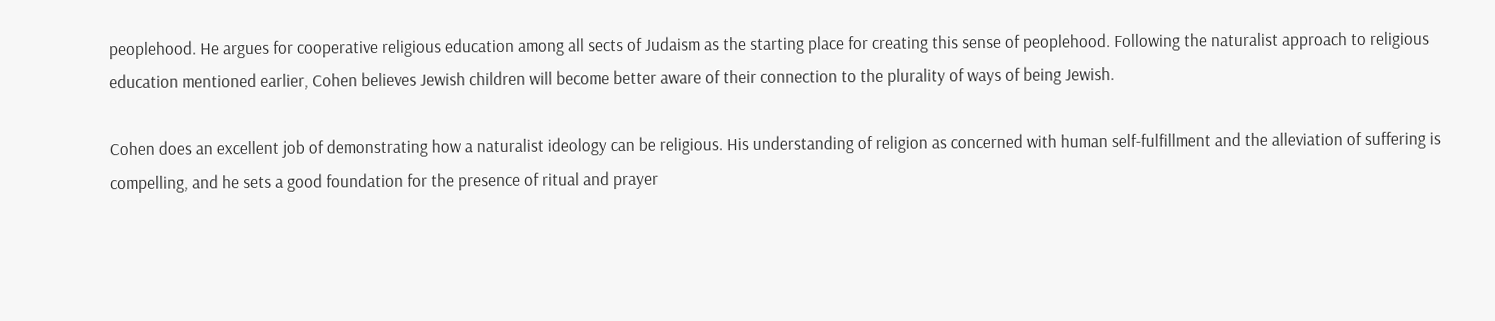peoplehood. He argues for cooperative religious education among all sects of Judaism as the starting place for creating this sense of peoplehood. Following the naturalist approach to religious education mentioned earlier, Cohen believes Jewish children will become better aware of their connection to the plurality of ways of being Jewish.

Cohen does an excellent job of demonstrating how a naturalist ideology can be religious. His understanding of religion as concerned with human self-fulfillment and the alleviation of suffering is compelling, and he sets a good foundation for the presence of ritual and prayer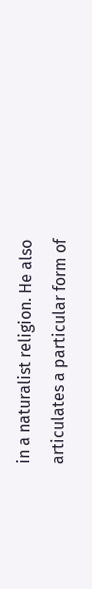in a naturalist religion. He also articulates a particular form of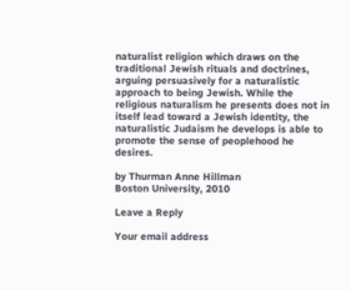naturalist religion which draws on the traditional Jewish rituals and doctrines, arguing persuasively for a naturalistic approach to being Jewish. While the religious naturalism he presents does not in itself lead toward a Jewish identity, the naturalistic Judaism he develops is able to promote the sense of peoplehood he desires.

by Thurman Anne Hillman
Boston University, 2010

Leave a Reply

Your email address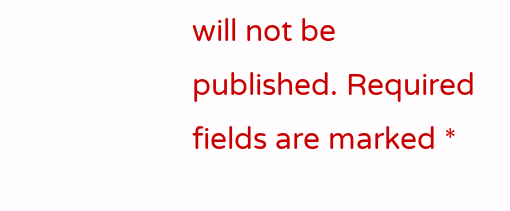will not be published. Required fields are marked *